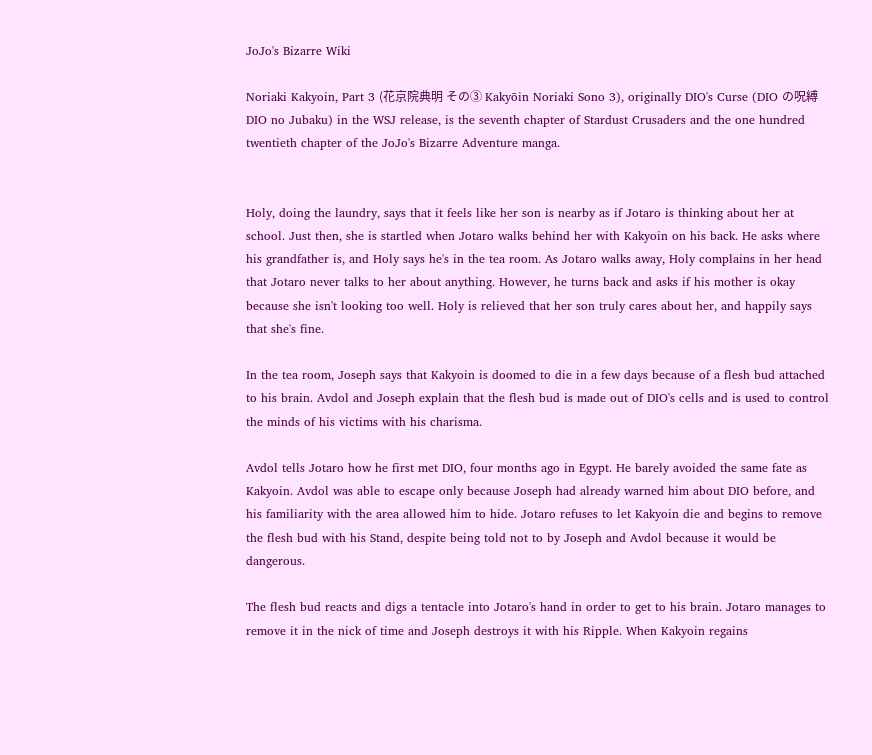JoJo's Bizarre Wiki

Noriaki Kakyoin, Part 3 (花京院典明 その③ Kakyōin Noriaki Sono 3), originally DIO's Curse (DIO の呪縛 DIO no Jubaku) in the WSJ release, is the seventh chapter of Stardust Crusaders and the one hundred twentieth chapter of the JoJo's Bizarre Adventure manga.


Holy, doing the laundry, says that it feels like her son is nearby as if Jotaro is thinking about her at school. Just then, she is startled when Jotaro walks behind her with Kakyoin on his back. He asks where his grandfather is, and Holy says he's in the tea room. As Jotaro walks away, Holy complains in her head that Jotaro never talks to her about anything. However, he turns back and asks if his mother is okay because she isn't looking too well. Holy is relieved that her son truly cares about her, and happily says that she's fine.

In the tea room, Joseph says that Kakyoin is doomed to die in a few days because of a flesh bud attached to his brain. Avdol and Joseph explain that the flesh bud is made out of DIO's cells and is used to control the minds of his victims with his charisma.

Avdol tells Jotaro how he first met DIO, four months ago in Egypt. He barely avoided the same fate as Kakyoin. Avdol was able to escape only because Joseph had already warned him about DIO before, and his familiarity with the area allowed him to hide. Jotaro refuses to let Kakyoin die and begins to remove the flesh bud with his Stand, despite being told not to by Joseph and Avdol because it would be dangerous.

The flesh bud reacts and digs a tentacle into Jotaro's hand in order to get to his brain. Jotaro manages to remove it in the nick of time and Joseph destroys it with his Ripple. When Kakyoin regains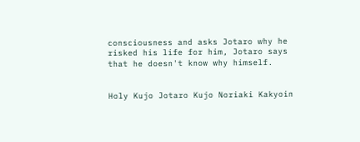consciousness and asks Jotaro why he risked his life for him, Jotaro says that he doesn't know why himself.


Holy Kujo Jotaro Kujo Noriaki Kakyoin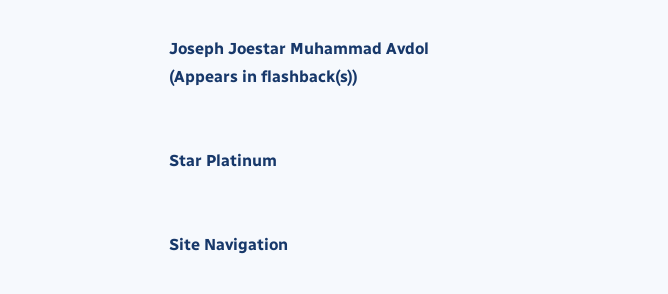Joseph Joestar Muhammad Avdol
(Appears in flashback(s))


Star Platinum


Site Navigation